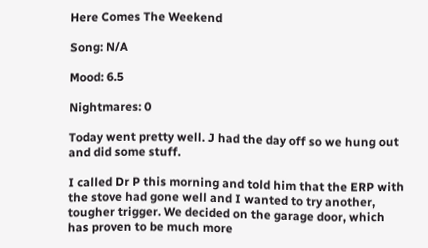Here Comes The Weekend

Song: N/A

Mood: 6.5

Nightmares: 0

Today went pretty well. J had the day off so we hung out and did some stuff.

I called Dr P this morning and told him that the ERP with the stove had gone well and I wanted to try another, tougher trigger. We decided on the garage door, which has proven to be much more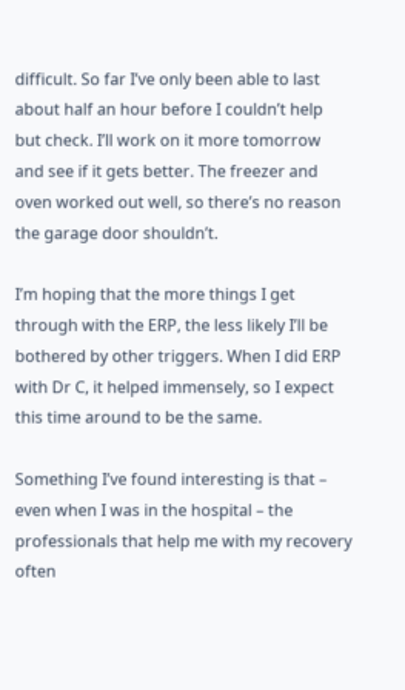difficult. So far I’ve only been able to last about half an hour before I couldn’t help but check. I’ll work on it more tomorrow and see if it gets better. The freezer and oven worked out well, so there’s no reason the garage door shouldn’t.

I’m hoping that the more things I get through with the ERP, the less likely I’ll be bothered by other triggers. When I did ERP with Dr C, it helped immensely, so I expect this time around to be the same.

Something I’ve found interesting is that – even when I was in the hospital – the professionals that help me with my recovery often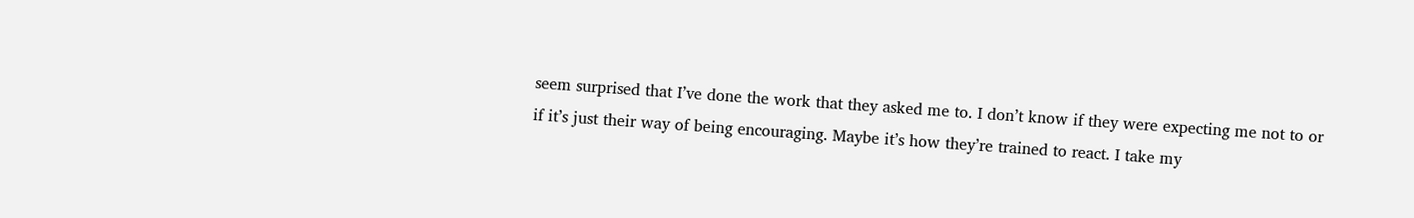seem surprised that I’ve done the work that they asked me to. I don’t know if they were expecting me not to or if it’s just their way of being encouraging. Maybe it’s how they’re trained to react. I take my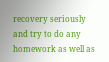recovery seriously and try to do any homework as well as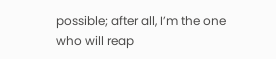possible; after all, I’m the one who will reap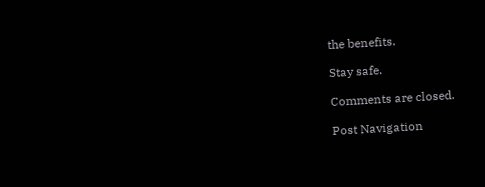the benefits.

Stay safe.

Comments are closed.

Post Navigation